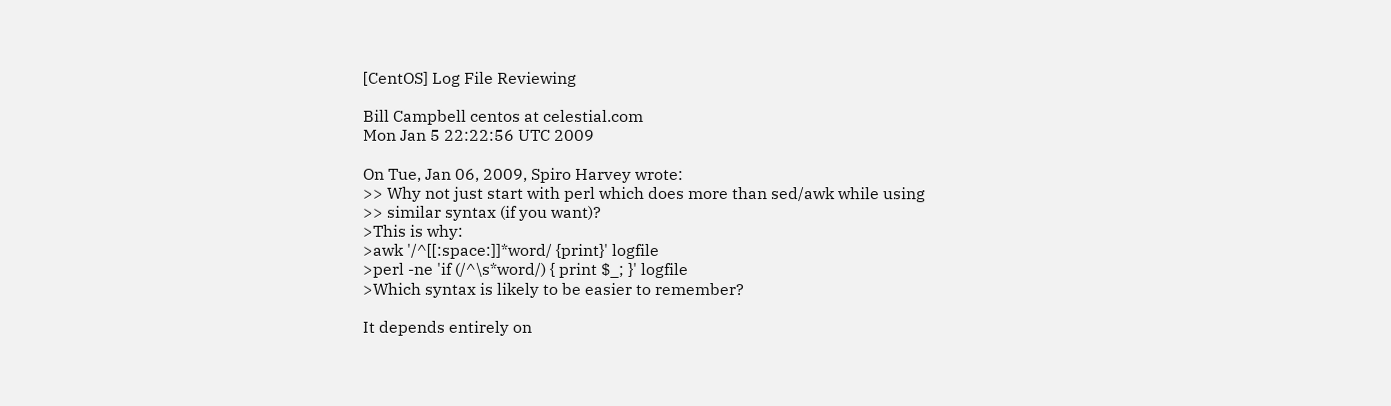[CentOS] Log File Reviewing

Bill Campbell centos at celestial.com
Mon Jan 5 22:22:56 UTC 2009

On Tue, Jan 06, 2009, Spiro Harvey wrote:
>> Why not just start with perl which does more than sed/awk while using
>> similar syntax (if you want)?
>This is why:
>awk '/^[[:space:]]*word/ {print}' logfile
>perl -ne 'if (/^\s*word/) { print $_; }' logfile
>Which syntax is likely to be easier to remember?

It depends entirely on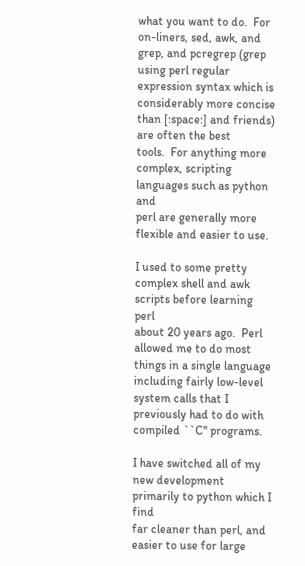what you want to do.  For on-liners, sed, awk, and
grep, and pcregrep (grep using perl regular expression syntax which is
considerably more concise than [:space:] and friends) are often the best
tools.  For anything more complex, scripting languages such as python and
perl are generally more flexible and easier to use.

I used to some pretty complex shell and awk scripts before learning perl
about 20 years ago.  Perl allowed me to do most things in a single language
including fairly low-level system calls that I previously had to do with
compiled ``C'' programs.

I have switched all of my new development primarily to python which I find
far cleaner than perl, and easier to use for large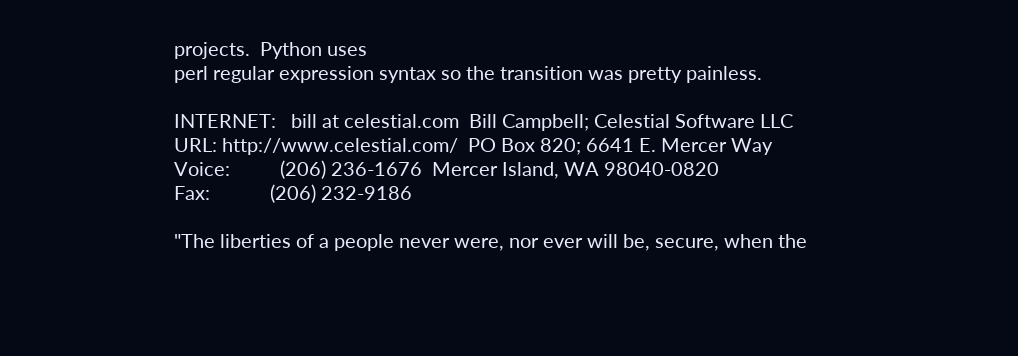projects.  Python uses
perl regular expression syntax so the transition was pretty painless.

INTERNET:   bill at celestial.com  Bill Campbell; Celestial Software LLC
URL: http://www.celestial.com/  PO Box 820; 6641 E. Mercer Way
Voice:          (206) 236-1676  Mercer Island, WA 98040-0820
Fax:            (206) 232-9186

"The liberties of a people never were, nor ever will be, secure, when the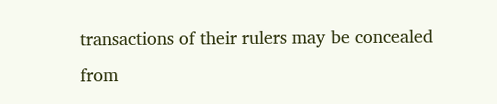transactions of their rulers may be concealed from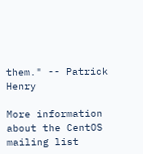them." -- Patrick Henry

More information about the CentOS mailing list